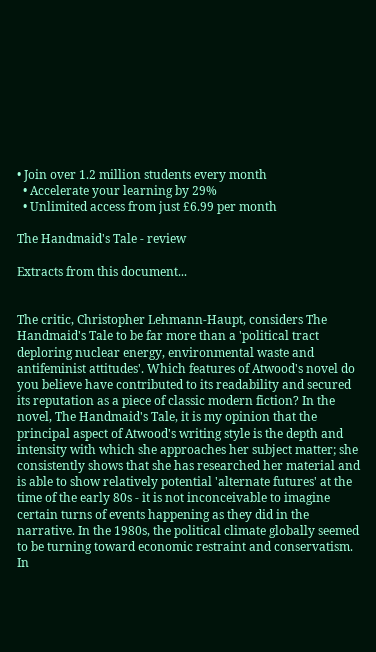• Join over 1.2 million students every month
  • Accelerate your learning by 29%
  • Unlimited access from just £6.99 per month

The Handmaid's Tale - review

Extracts from this document...


The critic, Christopher Lehmann-Haupt, considers The Handmaid's Tale to be far more than a 'political tract deploring nuclear energy, environmental waste and antifeminist attitudes'. Which features of Atwood's novel do you believe have contributed to its readability and secured its reputation as a piece of classic modern fiction? In the novel, The Handmaid's Tale, it is my opinion that the principal aspect of Atwood's writing style is the depth and intensity with which she approaches her subject matter; she consistently shows that she has researched her material and is able to show relatively potential 'alternate futures' at the time of the early 80s - it is not inconceivable to imagine certain turns of events happening as they did in the narrative. In the 1980s, the political climate globally seemed to be turning toward economic restraint and conservatism. In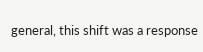general, this shift was a response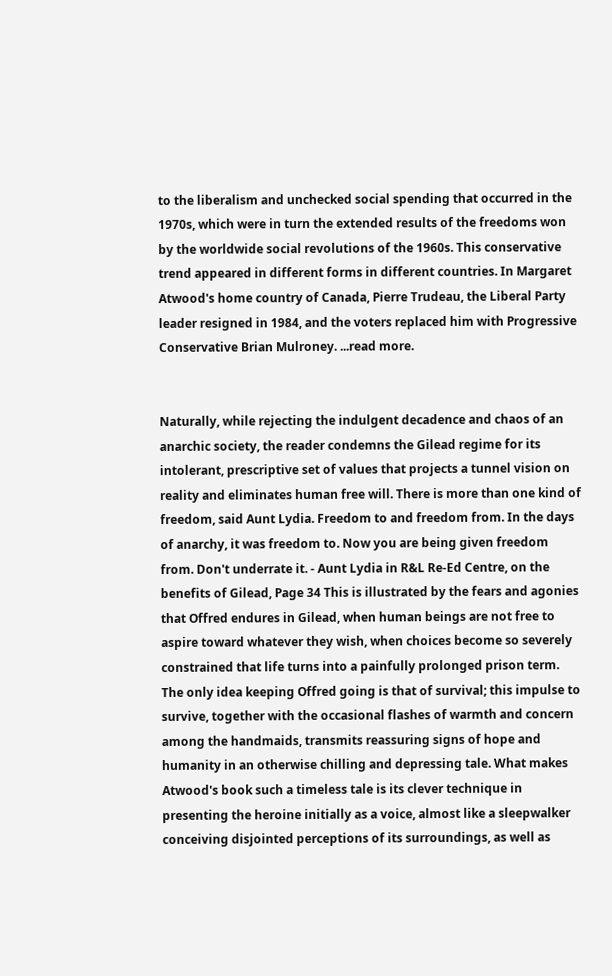to the liberalism and unchecked social spending that occurred in the 1970s, which were in turn the extended results of the freedoms won by the worldwide social revolutions of the 1960s. This conservative trend appeared in different forms in different countries. In Margaret Atwood's home country of Canada, Pierre Trudeau, the Liberal Party leader resigned in 1984, and the voters replaced him with Progressive Conservative Brian Mulroney. ...read more.


Naturally, while rejecting the indulgent decadence and chaos of an anarchic society, the reader condemns the Gilead regime for its intolerant, prescriptive set of values that projects a tunnel vision on reality and eliminates human free will. There is more than one kind of freedom, said Aunt Lydia. Freedom to and freedom from. In the days of anarchy, it was freedom to. Now you are being given freedom from. Don't underrate it. - Aunt Lydia in R&L Re-Ed Centre, on the benefits of Gilead, Page 34 This is illustrated by the fears and agonies that Offred endures in Gilead, when human beings are not free to aspire toward whatever they wish, when choices become so severely constrained that life turns into a painfully prolonged prison term. The only idea keeping Offred going is that of survival; this impulse to survive, together with the occasional flashes of warmth and concern among the handmaids, transmits reassuring signs of hope and humanity in an otherwise chilling and depressing tale. What makes Atwood's book such a timeless tale is its clever technique in presenting the heroine initially as a voice, almost like a sleepwalker conceiving disjointed perceptions of its surroundings, as well as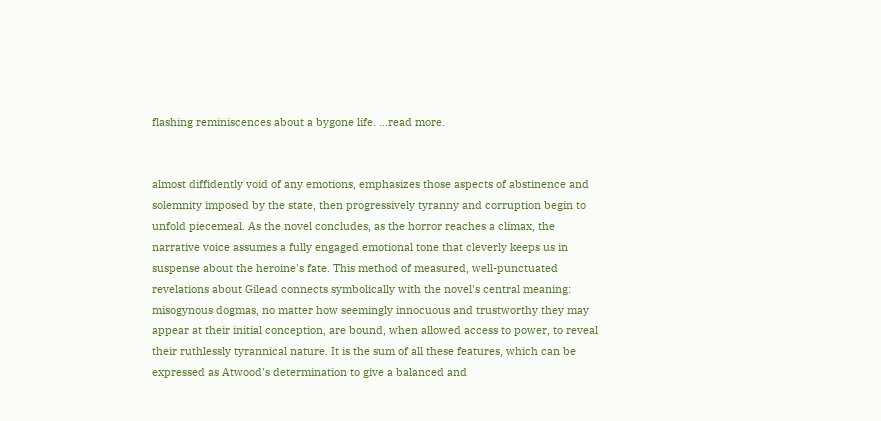flashing reminiscences about a bygone life. ...read more.


almost diffidently void of any emotions, emphasizes those aspects of abstinence and solemnity imposed by the state, then progressively tyranny and corruption begin to unfold piecemeal. As the novel concludes, as the horror reaches a climax, the narrative voice assumes a fully engaged emotional tone that cleverly keeps us in suspense about the heroine's fate. This method of measured, well-punctuated revelations about Gilead connects symbolically with the novel's central meaning: misogynous dogmas, no matter how seemingly innocuous and trustworthy they may appear at their initial conception, are bound, when allowed access to power, to reveal their ruthlessly tyrannical nature. It is the sum of all these features, which can be expressed as Atwood's determination to give a balanced and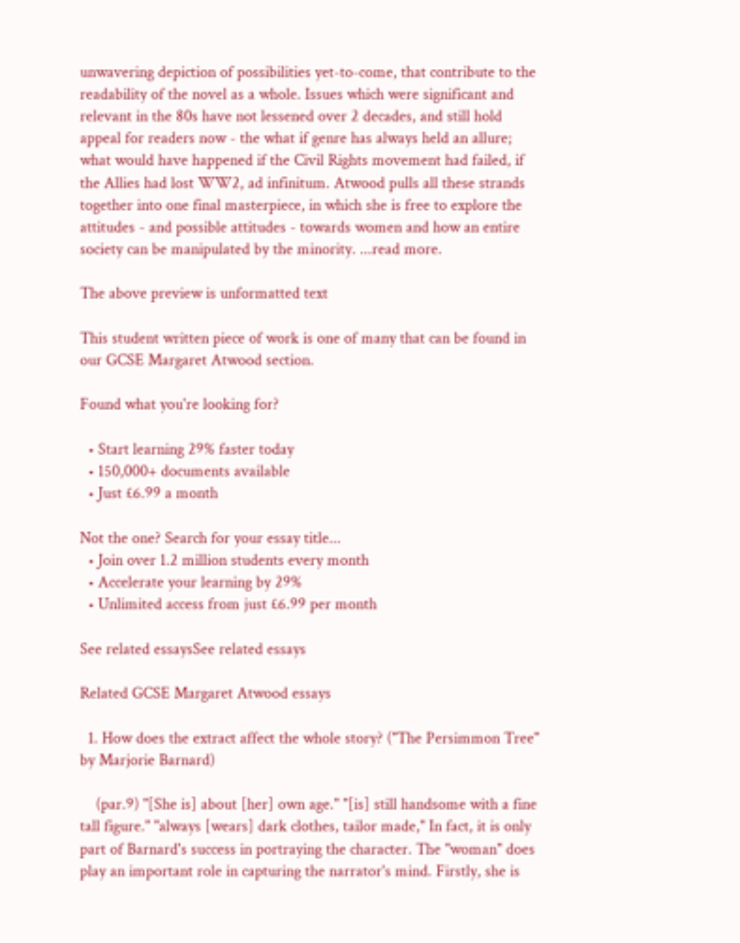unwavering depiction of possibilities yet-to-come, that contribute to the readability of the novel as a whole. Issues which were significant and relevant in the 80s have not lessened over 2 decades, and still hold appeal for readers now - the what if genre has always held an allure; what would have happened if the Civil Rights movement had failed, if the Allies had lost WW2, ad infinitum. Atwood pulls all these strands together into one final masterpiece, in which she is free to explore the attitudes - and possible attitudes - towards women and how an entire society can be manipulated by the minority. ...read more.

The above preview is unformatted text

This student written piece of work is one of many that can be found in our GCSE Margaret Atwood section.

Found what you're looking for?

  • Start learning 29% faster today
  • 150,000+ documents available
  • Just £6.99 a month

Not the one? Search for your essay title...
  • Join over 1.2 million students every month
  • Accelerate your learning by 29%
  • Unlimited access from just £6.99 per month

See related essaysSee related essays

Related GCSE Margaret Atwood essays

  1. How does the extract affect the whole story? ("The Persimmon Tree" by Marjorie Barnard)

    (par.9) "[She is] about [her] own age." "[is] still handsome with a fine tall figure." "always [wears] dark clothes, tailor made," In fact, it is only part of Barnard's success in portraying the character. The "woman" does play an important role in capturing the narrator's mind. Firstly, she is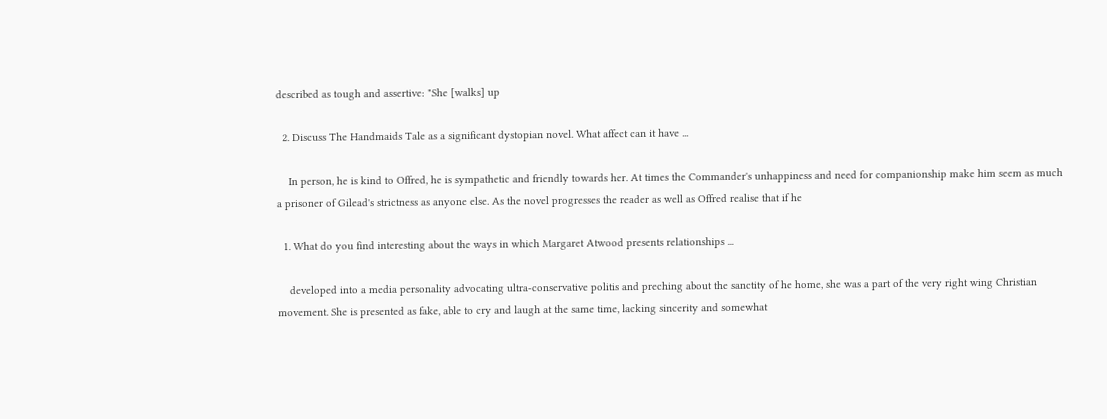described as tough and assertive: "She [walks] up

  2. Discuss The Handmaids Tale as a significant dystopian novel. What affect can it have ...

    In person, he is kind to Offred, he is sympathetic and friendly towards her. At times the Commander's unhappiness and need for companionship make him seem as much a prisoner of Gilead's strictness as anyone else. As the novel progresses the reader as well as Offred realise that if he

  1. What do you find interesting about the ways in which Margaret Atwood presents relationships ...

    developed into a media personality advocating ultra-conservative politis and preching about the sanctity of he home, she was a part of the very right wing Christian movement. She is presented as fake, able to cry and laugh at the same time, lacking sincerity and somewhat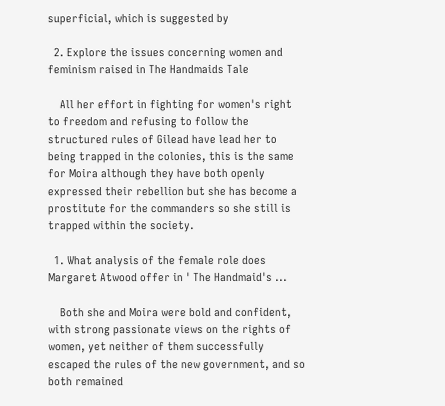superficial, which is suggested by

  2. Explore the issues concerning women and feminism raised in The Handmaids Tale

    All her effort in fighting for women's right to freedom and refusing to follow the structured rules of Gilead have lead her to being trapped in the colonies, this is the same for Moira although they have both openly expressed their rebellion but she has become a prostitute for the commanders so she still is trapped within the society.

  1. What analysis of the female role does Margaret Atwood offer in ' The Handmaid's ...

    Both she and Moira were bold and confident, with strong passionate views on the rights of women, yet neither of them successfully escaped the rules of the new government, and so both remained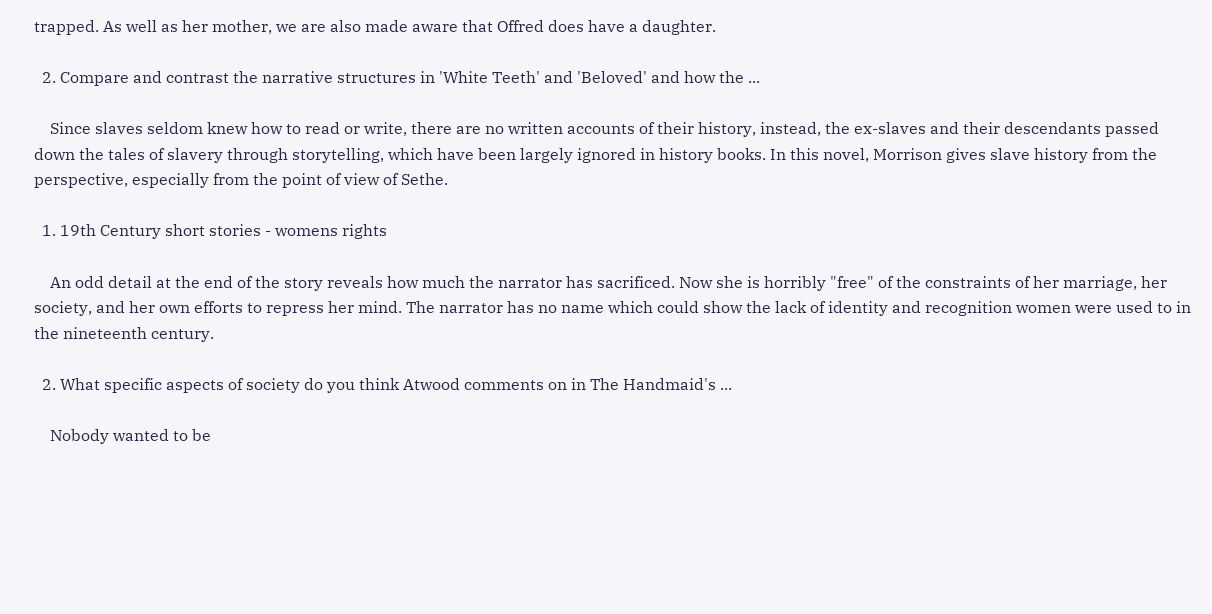trapped. As well as her mother, we are also made aware that Offred does have a daughter.

  2. Compare and contrast the narrative structures in 'White Teeth' and 'Beloved' and how the ...

    Since slaves seldom knew how to read or write, there are no written accounts of their history, instead, the ex-slaves and their descendants passed down the tales of slavery through storytelling, which have been largely ignored in history books. In this novel, Morrison gives slave history from the perspective, especially from the point of view of Sethe.

  1. 19th Century short stories - womens rights

    An odd detail at the end of the story reveals how much the narrator has sacrificed. Now she is horribly "free" of the constraints of her marriage, her society, and her own efforts to repress her mind. The narrator has no name which could show the lack of identity and recognition women were used to in the nineteenth century.

  2. What specific aspects of society do you think Atwood comments on in The Handmaid's ...

    Nobody wanted to be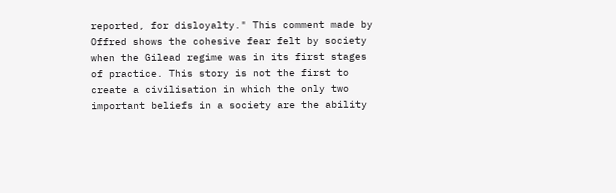reported, for disloyalty." This comment made by Offred shows the cohesive fear felt by society when the Gilead regime was in its first stages of practice. This story is not the first to create a civilisation in which the only two important beliefs in a society are the ability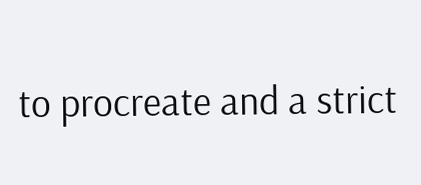to procreate and a strict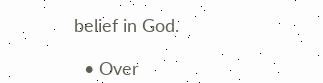belief in God.

  • Over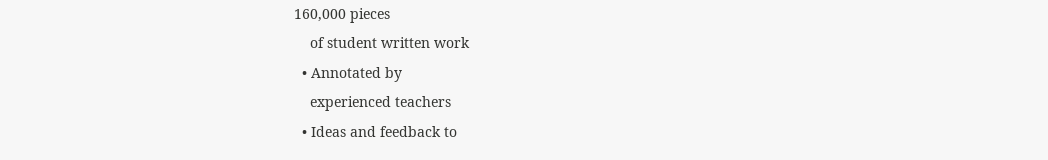160,000 pieces
    of student written work
  • Annotated by
    experienced teachers
  • Ideas and feedback to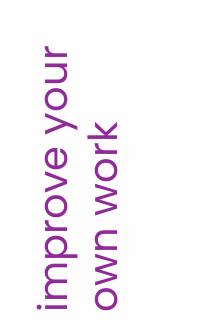improve your own work